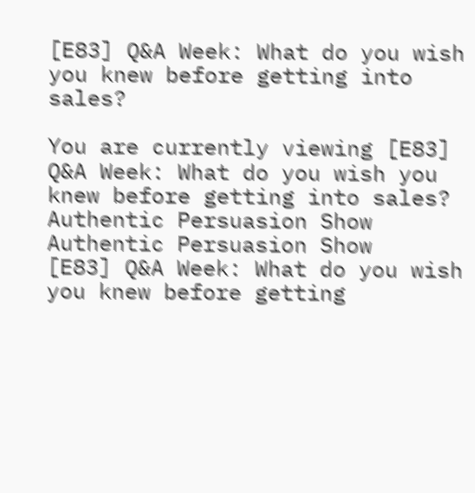[E83] Q&A Week: What do you wish you knew before getting into sales?

You are currently viewing [E83] Q&A Week: What do you wish you knew before getting into sales?
Authentic Persuasion Show
Authentic Persuasion Show
[E83] Q&A Week: What do you wish you knew before getting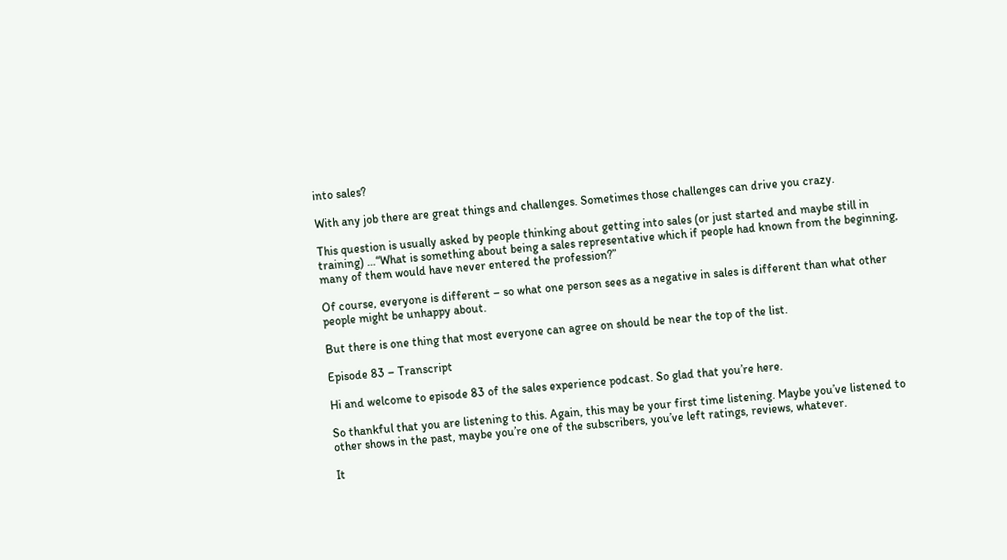into sales?

With any job there are great things and challenges. Sometimes those challenges can drive you crazy.

This question is usually asked by people thinking about getting into sales (or just started and maybe still in training) …“What is something about being a sales representative which if people had known from the beginning, many of them would have never entered the profession?”

Of course, everyone is different – so what one person sees as a negative in sales is different than what other people might be unhappy about.

But there is one thing that most everyone can agree on should be near the top of the list.

Episode 83 – Transcript

Hi and welcome to episode 83 of the sales experience podcast. So glad that you’re here.

So thankful that you are listening to this. Again, this may be your first time listening. Maybe you’ve listened to other shows in the past, maybe you’re one of the subscribers, you’ve left ratings, reviews, whatever.

It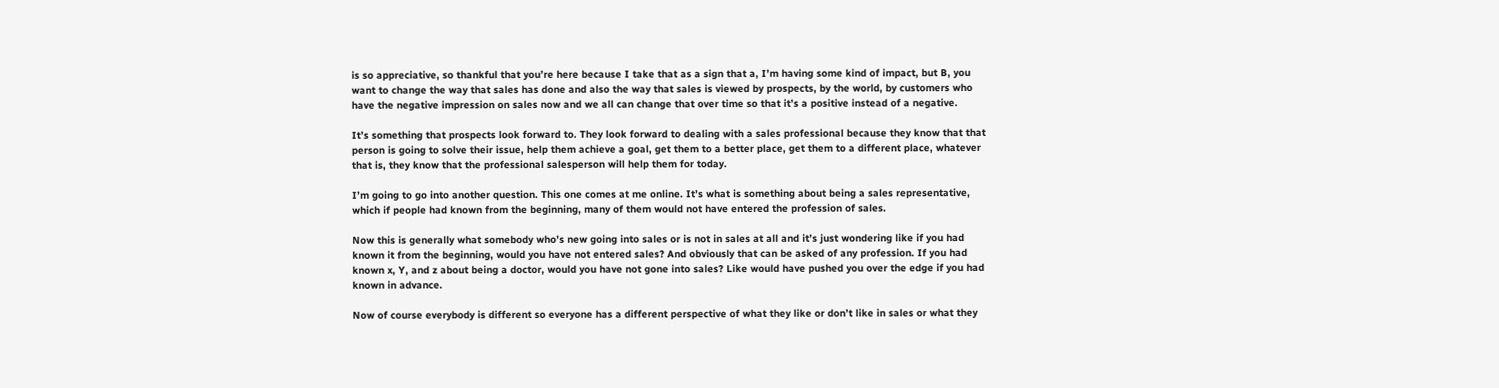is so appreciative, so thankful that you’re here because I take that as a sign that a, I’m having some kind of impact, but B, you want to change the way that sales has done and also the way that sales is viewed by prospects, by the world, by customers who have the negative impression on sales now and we all can change that over time so that it’s a positive instead of a negative.

It’s something that prospects look forward to. They look forward to dealing with a sales professional because they know that that person is going to solve their issue, help them achieve a goal, get them to a better place, get them to a different place, whatever that is, they know that the professional salesperson will help them for today.

I’m going to go into another question. This one comes at me online. It’s what is something about being a sales representative, which if people had known from the beginning, many of them would not have entered the profession of sales.

Now this is generally what somebody who’s new going into sales or is not in sales at all and it’s just wondering like if you had known it from the beginning, would you have not entered sales? And obviously that can be asked of any profession. If you had known x, Y, and z about being a doctor, would you have not gone into sales? Like would have pushed you over the edge if you had known in advance.

Now of course everybody is different so everyone has a different perspective of what they like or don’t like in sales or what they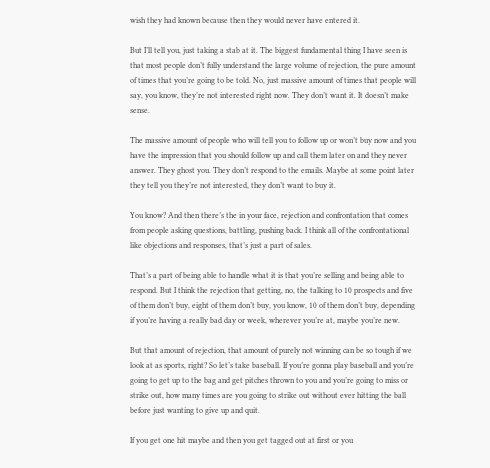wish they had known because then they would never have entered it.

But I’ll tell you, just taking a stab at it. The biggest fundamental thing I have seen is that most people don’t fully understand the large volume of rejection, the pure amount of times that you’re going to be told. No, just massive amount of times that people will say, you know, they’re not interested right now. They don’t want it. It doesn’t make sense.

The massive amount of people who will tell you to follow up or won’t buy now and you have the impression that you should follow up and call them later on and they never answer. They ghost you. They don’t respond to the emails. Maybe at some point later they tell you they’re not interested, they don’t want to buy it.

You know? And then there’s the in your face, rejection and confrontation that comes from people asking questions, battling, pushing back. I think all of the confrontational like objections and responses, that’s just a part of sales.

That’s a part of being able to handle what it is that you’re selling and being able to respond. But I think the rejection that getting, no, the talking to 10 prospects and five of them don’t buy, eight of them don’t buy, you know, 10 of them don’t buy, depending if you’re having a really bad day or week, wherever you’re at, maybe you’re new.

But that amount of rejection, that amount of purely not winning can be so tough if we look at as sports, right? So let’s take baseball. If you’re gonna play baseball and you’re going to get up to the bag and get pitches thrown to you and you’re going to miss or strike out, how many times are you going to strike out without ever hitting the ball before just wanting to give up and quit.

If you get one hit maybe and then you get tagged out at first or you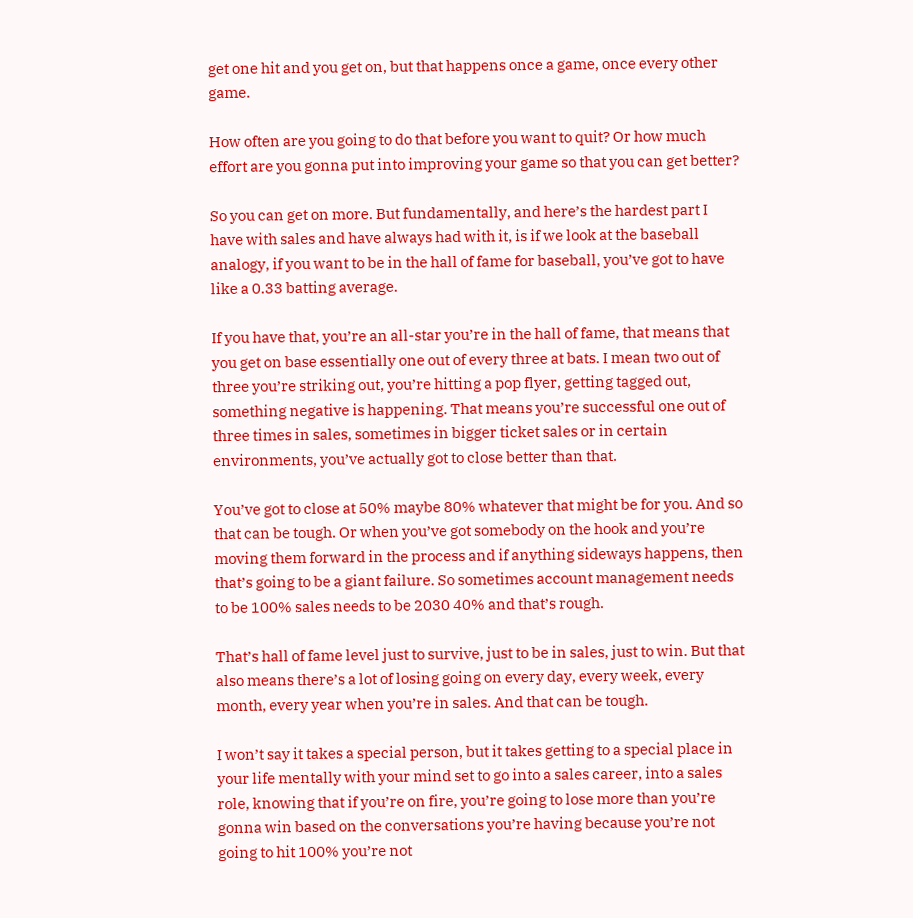get one hit and you get on, but that happens once a game, once every other game.

How often are you going to do that before you want to quit? Or how much effort are you gonna put into improving your game so that you can get better?

So you can get on more. But fundamentally, and here’s the hardest part I have with sales and have always had with it, is if we look at the baseball analogy, if you want to be in the hall of fame for baseball, you’ve got to have like a 0.33 batting average.

If you have that, you’re an all-star you’re in the hall of fame, that means that you get on base essentially one out of every three at bats. I mean two out of three you’re striking out, you’re hitting a pop flyer, getting tagged out, something negative is happening. That means you’re successful one out of three times in sales, sometimes in bigger ticket sales or in certain environments, you’ve actually got to close better than that.

You’ve got to close at 50% maybe 80% whatever that might be for you. And so that can be tough. Or when you’ve got somebody on the hook and you’re moving them forward in the process and if anything sideways happens, then that’s going to be a giant failure. So sometimes account management needs to be 100% sales needs to be 2030 40% and that’s rough.

That’s hall of fame level just to survive, just to be in sales, just to win. But that also means there’s a lot of losing going on every day, every week, every month, every year when you’re in sales. And that can be tough.

I won’t say it takes a special person, but it takes getting to a special place in your life mentally with your mind set to go into a sales career, into a sales role, knowing that if you’re on fire, you’re going to lose more than you’re gonna win based on the conversations you’re having because you’re not going to hit 100% you’re not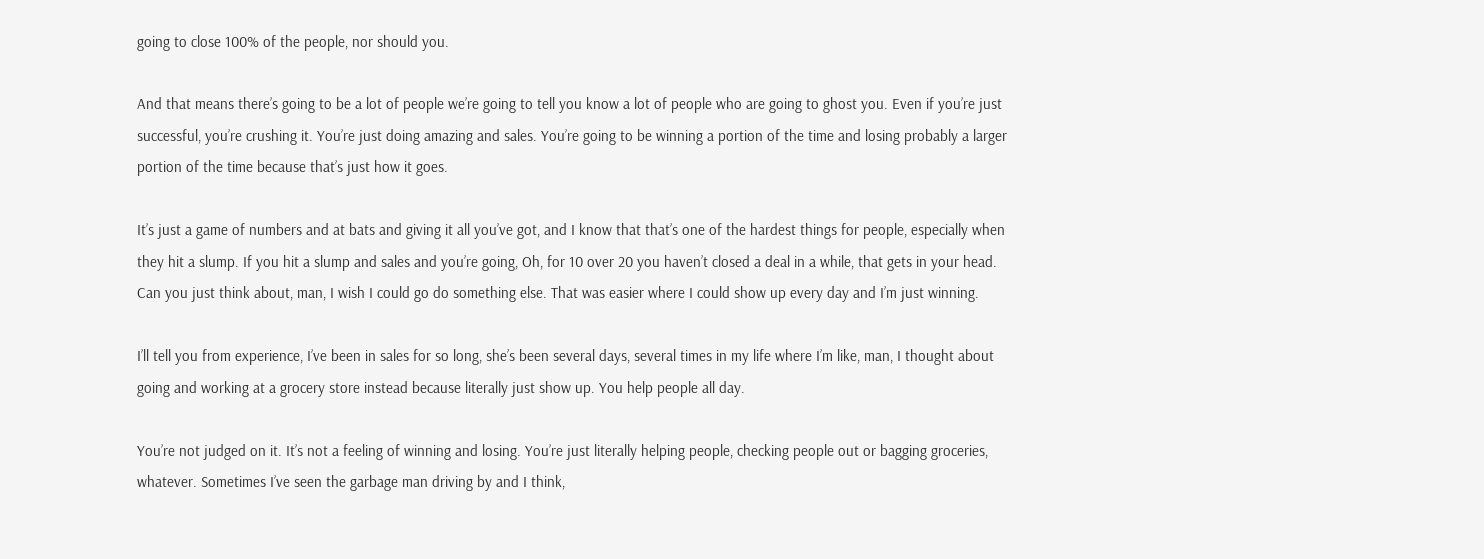going to close 100% of the people, nor should you.

And that means there’s going to be a lot of people we’re going to tell you know a lot of people who are going to ghost you. Even if you’re just successful, you’re crushing it. You’re just doing amazing and sales. You’re going to be winning a portion of the time and losing probably a larger portion of the time because that’s just how it goes.

It’s just a game of numbers and at bats and giving it all you’ve got, and I know that that’s one of the hardest things for people, especially when they hit a slump. If you hit a slump and sales and you’re going, Oh, for 10 over 20 you haven’t closed a deal in a while, that gets in your head. Can you just think about, man, I wish I could go do something else. That was easier where I could show up every day and I’m just winning.

I’ll tell you from experience, I’ve been in sales for so long, she’s been several days, several times in my life where I’m like, man, I thought about going and working at a grocery store instead because literally just show up. You help people all day.

You’re not judged on it. It’s not a feeling of winning and losing. You’re just literally helping people, checking people out or bagging groceries, whatever. Sometimes I’ve seen the garbage man driving by and I think,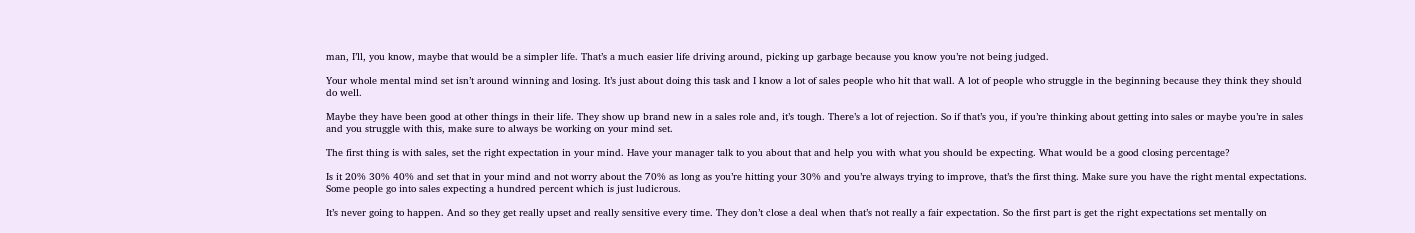man, I’ll, you know, maybe that would be a simpler life. That’s a much easier life driving around, picking up garbage because you know you’re not being judged.

Your whole mental mind set isn’t around winning and losing. It’s just about doing this task and I know a lot of sales people who hit that wall. A lot of people who struggle in the beginning because they think they should do well.

Maybe they have been good at other things in their life. They show up brand new in a sales role and, it’s tough. There’s a lot of rejection. So if that’s you, if you’re thinking about getting into sales or maybe you’re in sales and you struggle with this, make sure to always be working on your mind set.

The first thing is with sales, set the right expectation in your mind. Have your manager talk to you about that and help you with what you should be expecting. What would be a good closing percentage?

Is it 20% 30% 40% and set that in your mind and not worry about the 70% as long as you’re hitting your 30% and you’re always trying to improve, that’s the first thing. Make sure you have the right mental expectations. Some people go into sales expecting a hundred percent which is just ludicrous.

It’s never going to happen. And so they get really upset and really sensitive every time. They don’t close a deal when that’s not really a fair expectation. So the first part is get the right expectations set mentally on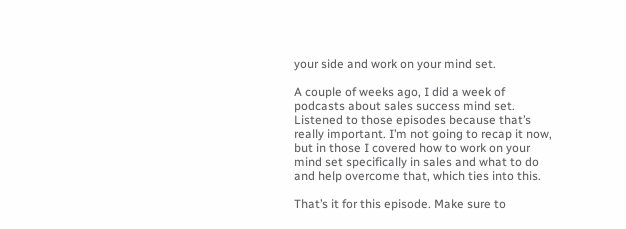your side and work on your mind set.

A couple of weeks ago, I did a week of podcasts about sales success mind set. Listened to those episodes because that’s really important. I’m not going to recap it now, but in those I covered how to work on your mind set specifically in sales and what to do and help overcome that, which ties into this.

That’s it for this episode. Make sure to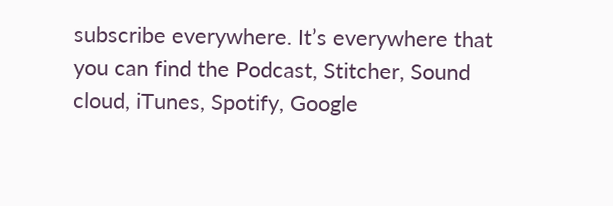subscribe everywhere. It’s everywhere that you can find the Podcast, Stitcher, Sound cloud, iTunes, Spotify, Google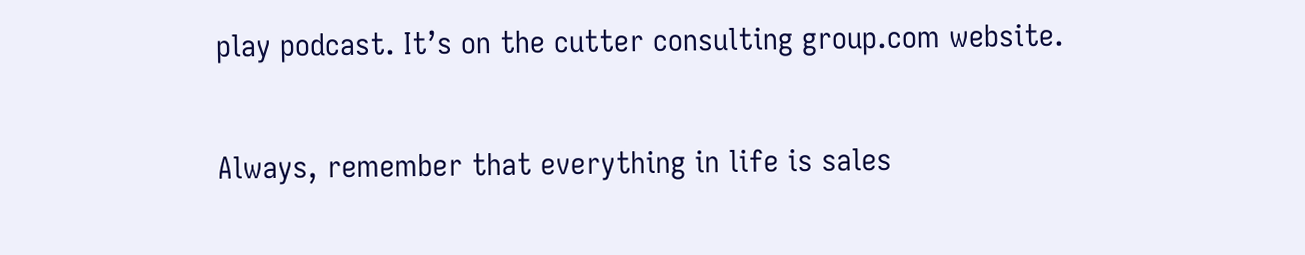play podcast. It’s on the cutter consulting group.com website.

Always, remember that everything in life is sales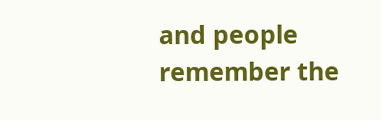and people remember the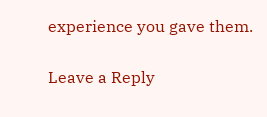experience you gave them.

Leave a Reply